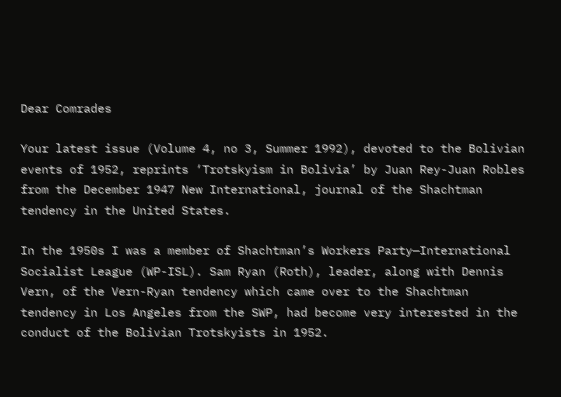Dear Comrades

Your latest issue (Volume 4, no 3, Summer 1992), devoted to the Bolivian events of 1952, reprints ‘Trotskyism in Bolivia’ by Juan Rey-Juan Robles from the December 1947 New International, journal of the Shachtman tendency in the United States.

In the 1950s I was a member of Shachtman’s Workers Party—International Socialist League (WP-ISL). Sam Ryan (Roth), leader, along with Dennis Vern, of the Vern-Ryan tendency which came over to the Shachtman tendency in Los Angeles from the SWP, had become very interested in the conduct of the Bolivian Trotskyists in 1952.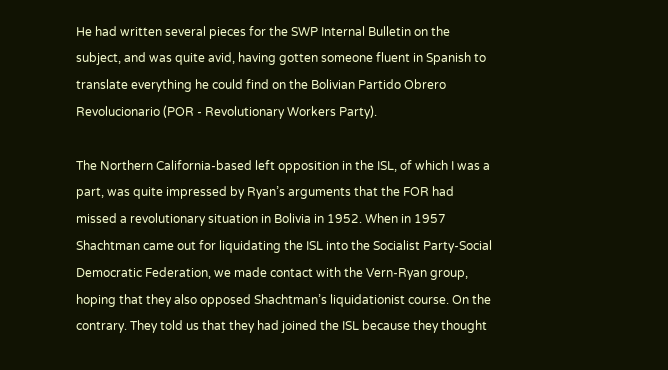He had written several pieces for the SWP Internal Bulletin on the subject, and was quite avid, having gotten someone fluent in Spanish to translate everything he could find on the Bolivian Partido Obrero Revolucionario (POR - Revolutionary Workers Party).

The Northern California-based left opposition in the ISL, of which I was a part, was quite impressed by Ryan’s arguments that the FOR had missed a revolutionary situation in Bolivia in 1952. When in 1957 Shachtman came out for liquidating the ISL into the Socialist Party-Social Democratic Federation, we made contact with the Vern-Ryan group, hoping that they also opposed Shachtman’s liquidationist course. On the contrary. They told us that they had joined the ISL because they thought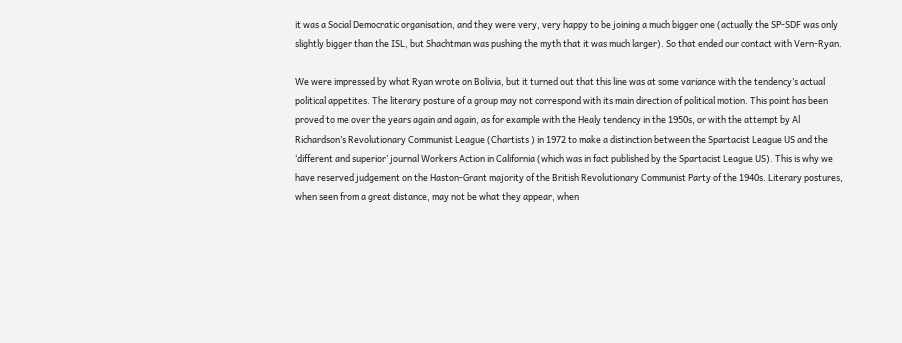it was a Social Democratic organisation, and they were very, very happy to be joining a much bigger one (actually the SP-SDF was only slightly bigger than the ISL, but Shachtman was pushing the myth that it was much larger). So that ended our contact with Vern-Ryan.

We were impressed by what Ryan wrote on Bolivia, but it turned out that this line was at some variance with the tendency’s actual political appetites. The literary posture of a group may not correspond with its main direction of political motion. This point has been proved to me over the years again and again, as for example with the Healy tendency in the 1950s, or with the attempt by Al Richardson’s Revolutionary Communist League (Chartists ) in 1972 to make a distinction between the Spartacist League US and the ‘different and superior’ journal Workers Action in California (which was in fact published by the Spartacist League US). This is why we have reserved judgement on the Haston-Grant majority of the British Revolutionary Communist Party of the 1940s. Literary postures, when seen from a great distance, may not be what they appear, when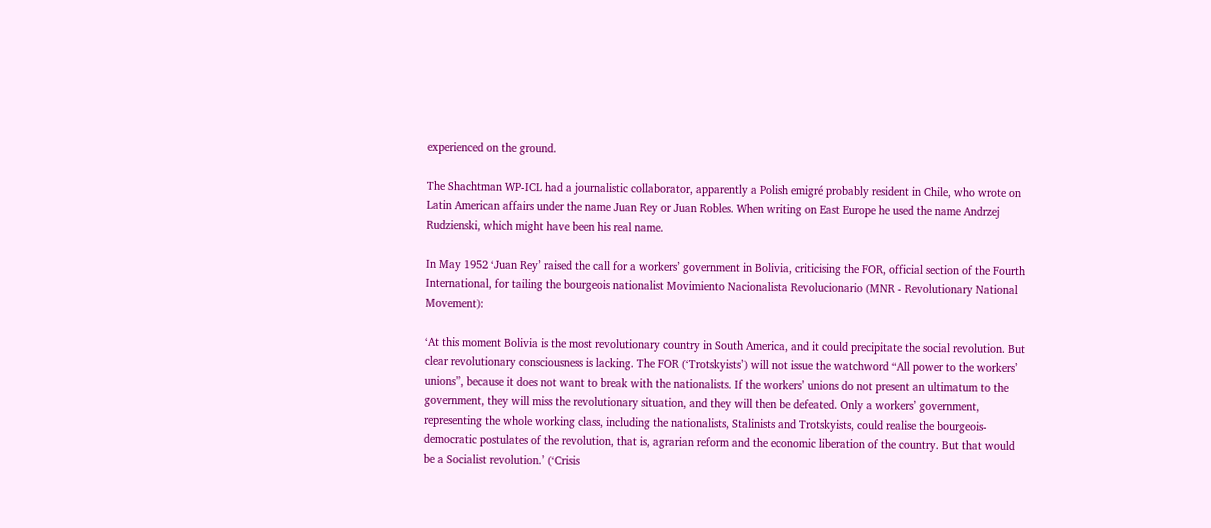experienced on the ground.

The Shachtman WP-ICL had a journalistic collaborator, apparently a Polish emigré probably resident in Chile, who wrote on Latin American affairs under the name Juan Rey or Juan Robles. When writing on East Europe he used the name Andrzej Rudzienski, which might have been his real name.

In May 1952 ‘Juan Rey’ raised the call for a workers’ government in Bolivia, criticising the FOR, official section of the Fourth International, for tailing the bourgeois nationalist Movimiento Nacionalista Revolucionario (MNR - Revolutionary National Movement):

‘At this moment Bolivia is the most revolutionary country in South America, and it could precipitate the social revolution. But clear revolutionary consciousness is lacking. The FOR (‘Trotskyists’) will not issue the watchword “All power to the workers’ unions”, because it does not want to break with the nationalists. If the workers’ unions do not present an ultimatum to the government, they will miss the revolutionary situation, and they will then be defeated. Only a workers’ government, representing the whole working class, including the nationalists, Stalinists and Trotskyists, could realise the bourgeois-democratic postulates of the revolution, that is, agrarian reform and the economic liberation of the country. But that would be a Socialist revolution.’ (‘Crisis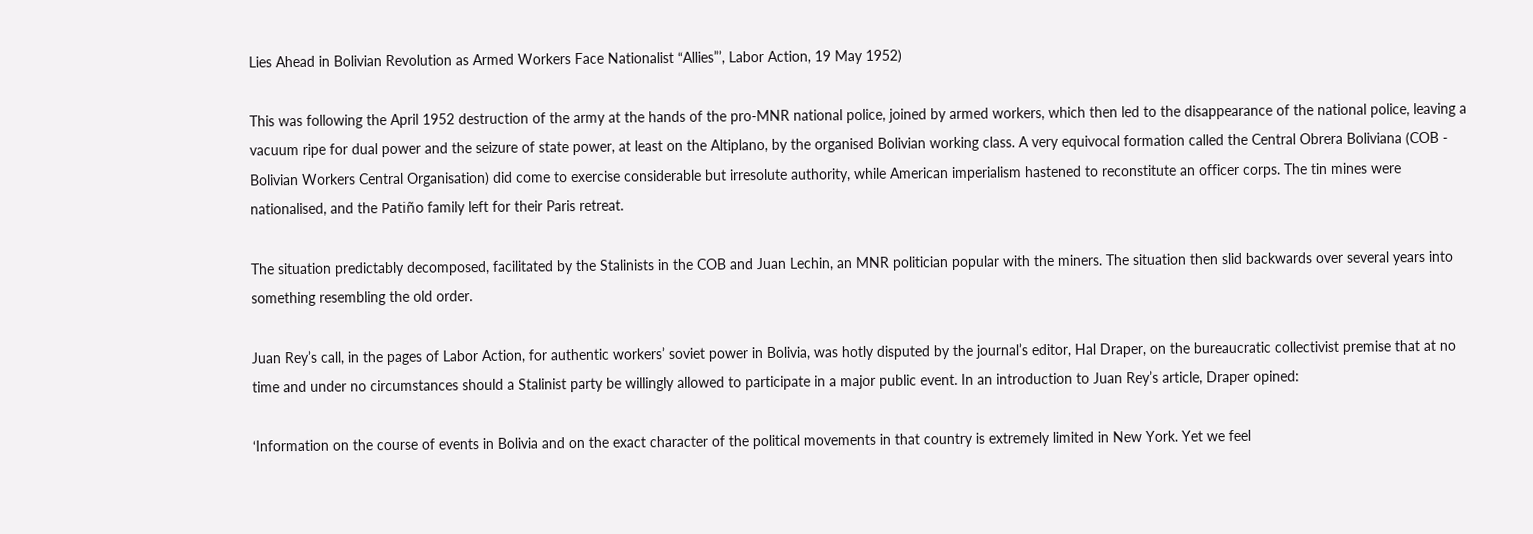Lies Ahead in Bolivian Revolution as Armed Workers Face Nationalist “Allies”’, Labor Action, 19 May 1952)

This was following the April 1952 destruction of the army at the hands of the pro-MNR national police, joined by armed workers, which then led to the disappearance of the national police, leaving a vacuum ripe for dual power and the seizure of state power, at least on the Altiplano, by the organised Bolivian working class. A very equivocal formation called the Central Obrera Boliviana (COB - Bolivian Workers Central Organisation) did come to exercise considerable but irresolute authority, while American imperialism hastened to reconstitute an officer corps. The tin mines were nationalised, and the Patiño family left for their Paris retreat.

The situation predictably decomposed, facilitated by the Stalinists in the COB and Juan Lechin, an MNR politician popular with the miners. The situation then slid backwards over several years into something resembling the old order.

Juan Rey’s call, in the pages of Labor Action, for authentic workers’ soviet power in Bolivia, was hotly disputed by the journal’s editor, Hal Draper, on the bureaucratic collectivist premise that at no time and under no circumstances should a Stalinist party be willingly allowed to participate in a major public event. In an introduction to Juan Rey’s article, Draper opined:

‘Information on the course of events in Bolivia and on the exact character of the political movements in that country is extremely limited in New York. Yet we feel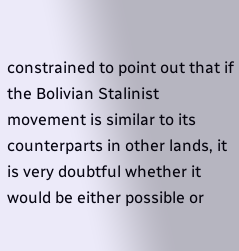constrained to point out that if the Bolivian Stalinist movement is similar to its counterparts in other lands, it is very doubtful whether it would be either possible or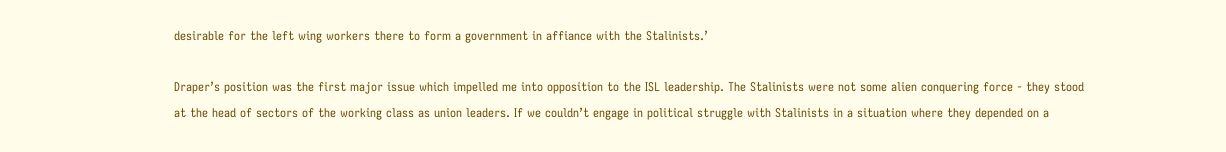desirable for the left wing workers there to form a government in affiance with the Stalinists.’

Draper’s position was the first major issue which impelled me into opposition to the ISL leadership. The Stalinists were not some alien conquering force - they stood at the head of sectors of the working class as union leaders. If we couldn’t engage in political struggle with Stalinists in a situation where they depended on a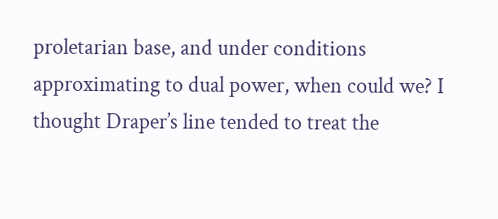proletarian base, and under conditions approximating to dual power, when could we? I thought Draper’s line tended to treat the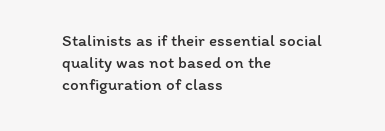Stalinists as if their essential social quality was not based on the configuration of class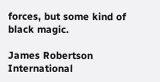forces, but some kind of black magic.

James Robertson
International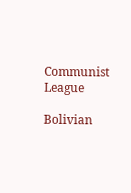Communist League

Bolivian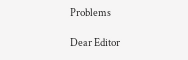Problems

Dear Editor